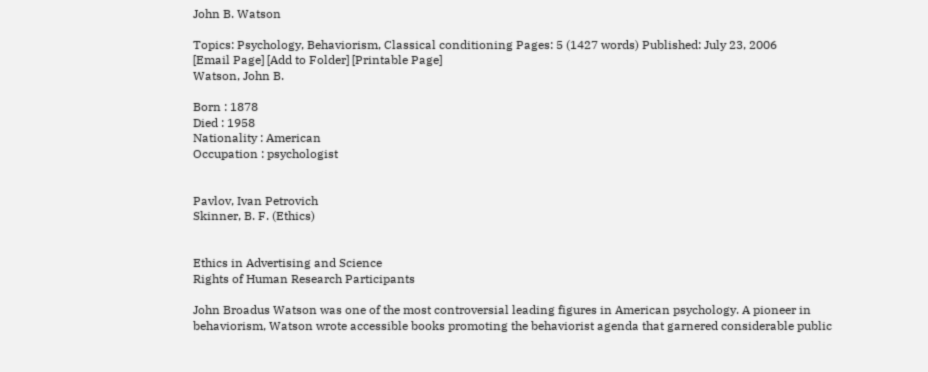John B. Watson

Topics: Psychology, Behaviorism, Classical conditioning Pages: 5 (1427 words) Published: July 23, 2006
[Email Page] [Add to Folder] [Printable Page]
Watson, John B.

Born : 1878
Died : 1958
Nationality : American
Occupation : psychologist


Pavlov, Ivan Petrovich
Skinner, B. F. (Ethics)


Ethics in Advertising and Science
Rights of Human Research Participants

John Broadus Watson was one of the most controversial leading figures in American psychology. A pioneer in behaviorism, Watson wrote accessible books promoting the behaviorist agenda that garnered considerable public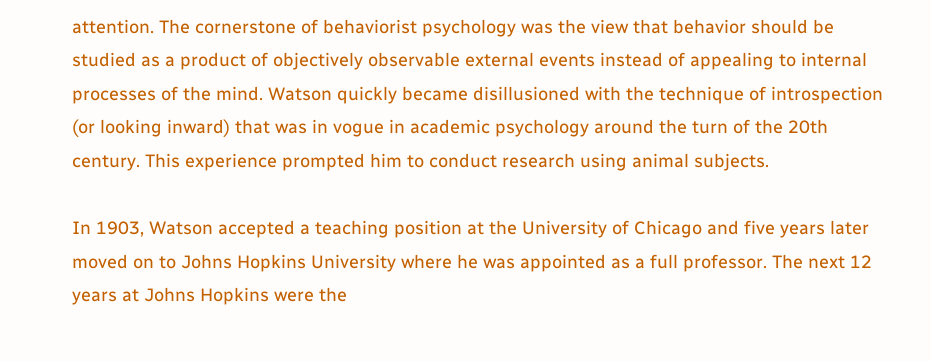attention. The cornerstone of behaviorist psychology was the view that behavior should be studied as a product of objectively observable external events instead of appealing to internal processes of the mind. Watson quickly became disillusioned with the technique of introspection (or looking inward) that was in vogue in academic psychology around the turn of the 20th century. This experience prompted him to conduct research using animal subjects.

In 1903, Watson accepted a teaching position at the University of Chicago and five years later moved on to Johns Hopkins University where he was appointed as a full professor. The next 12 years at Johns Hopkins were the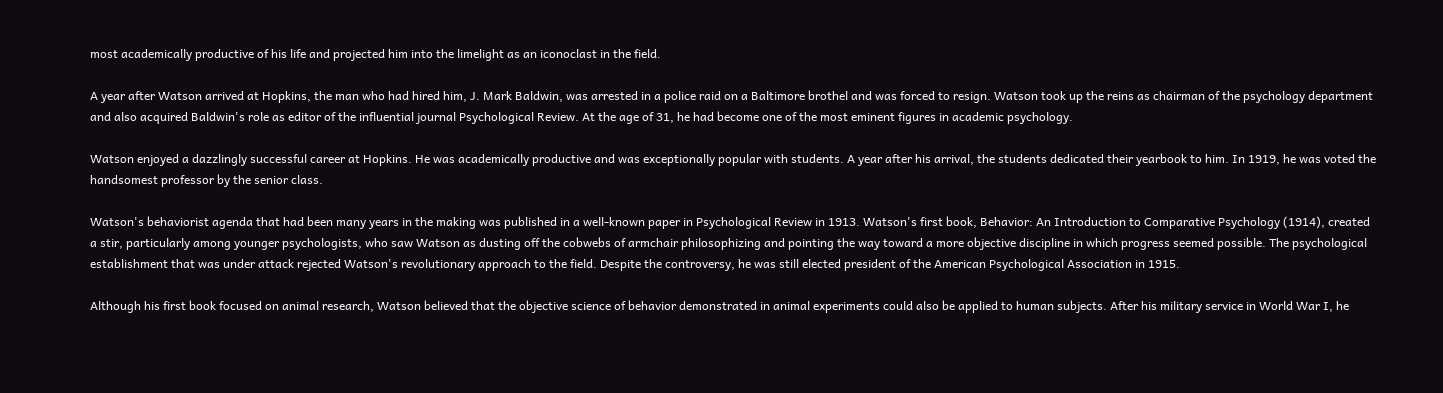most academically productive of his life and projected him into the limelight as an iconoclast in the field.

A year after Watson arrived at Hopkins, the man who had hired him, J. Mark Baldwin, was arrested in a police raid on a Baltimore brothel and was forced to resign. Watson took up the reins as chairman of the psychology department and also acquired Baldwin's role as editor of the influential journal Psychological Review. At the age of 31, he had become one of the most eminent figures in academic psychology.

Watson enjoyed a dazzlingly successful career at Hopkins. He was academically productive and was exceptionally popular with students. A year after his arrival, the students dedicated their yearbook to him. In 1919, he was voted the handsomest professor by the senior class.

Watson's behaviorist agenda that had been many years in the making was published in a well-known paper in Psychological Review in 1913. Watson's first book, Behavior: An Introduction to Comparative Psychology (1914), created a stir, particularly among younger psychologists, who saw Watson as dusting off the cobwebs of armchair philosophizing and pointing the way toward a more objective discipline in which progress seemed possible. The psychological establishment that was under attack rejected Watson's revolutionary approach to the field. Despite the controversy, he was still elected president of the American Psychological Association in 1915.

Although his first book focused on animal research, Watson believed that the objective science of behavior demonstrated in animal experiments could also be applied to human subjects. After his military service in World War I, he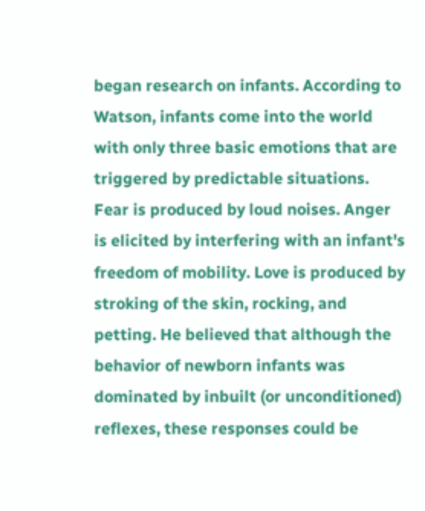began research on infants. According to Watson, infants come into the world with only three basic emotions that are triggered by predictable situations. Fear is produced by loud noises. Anger is elicited by interfering with an infant's freedom of mobility. Love is produced by stroking of the skin, rocking, and petting. He believed that although the behavior of newborn infants was dominated by inbuilt (or unconditioned) reflexes, these responses could be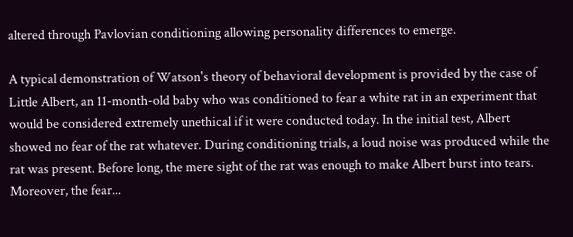altered through Pavlovian conditioning allowing personality differences to emerge.

A typical demonstration of Watson's theory of behavioral development is provided by the case of Little Albert, an 11-month-old baby who was conditioned to fear a white rat in an experiment that would be considered extremely unethical if it were conducted today. In the initial test, Albert showed no fear of the rat whatever. During conditioning trials, a loud noise was produced while the rat was present. Before long, the mere sight of the rat was enough to make Albert burst into tears. Moreover, the fear...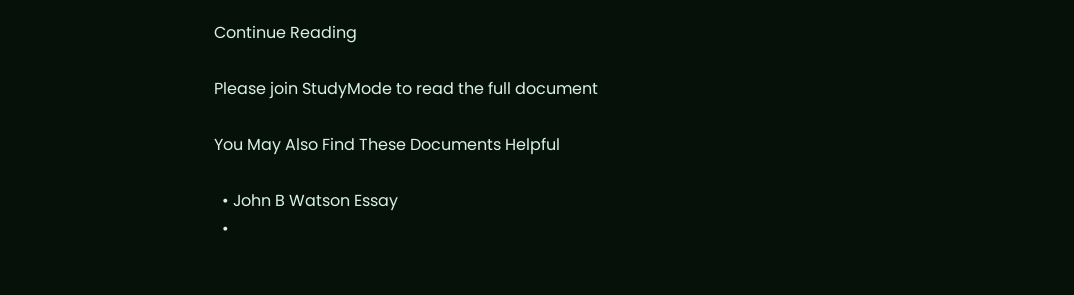Continue Reading

Please join StudyMode to read the full document

You May Also Find These Documents Helpful

  • John B Watson Essay
  •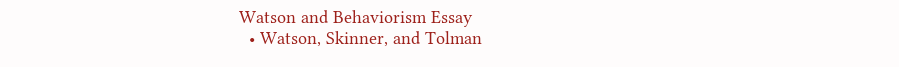Watson and Behaviorism Essay
  • Watson, Skinner, and Tolman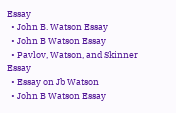Essay
  • John B. Watson Essay
  • John B Watson Essay
  • Pavlov, Watson, and Skinner Essay
  • Essay on Jb Watson
  • John B Watson Essay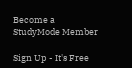Become a StudyMode Member

Sign Up - It's Free